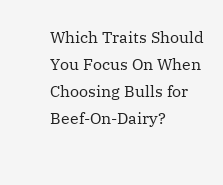Which Traits Should You Focus On When Choosing Bulls for Beef-On-Dairy?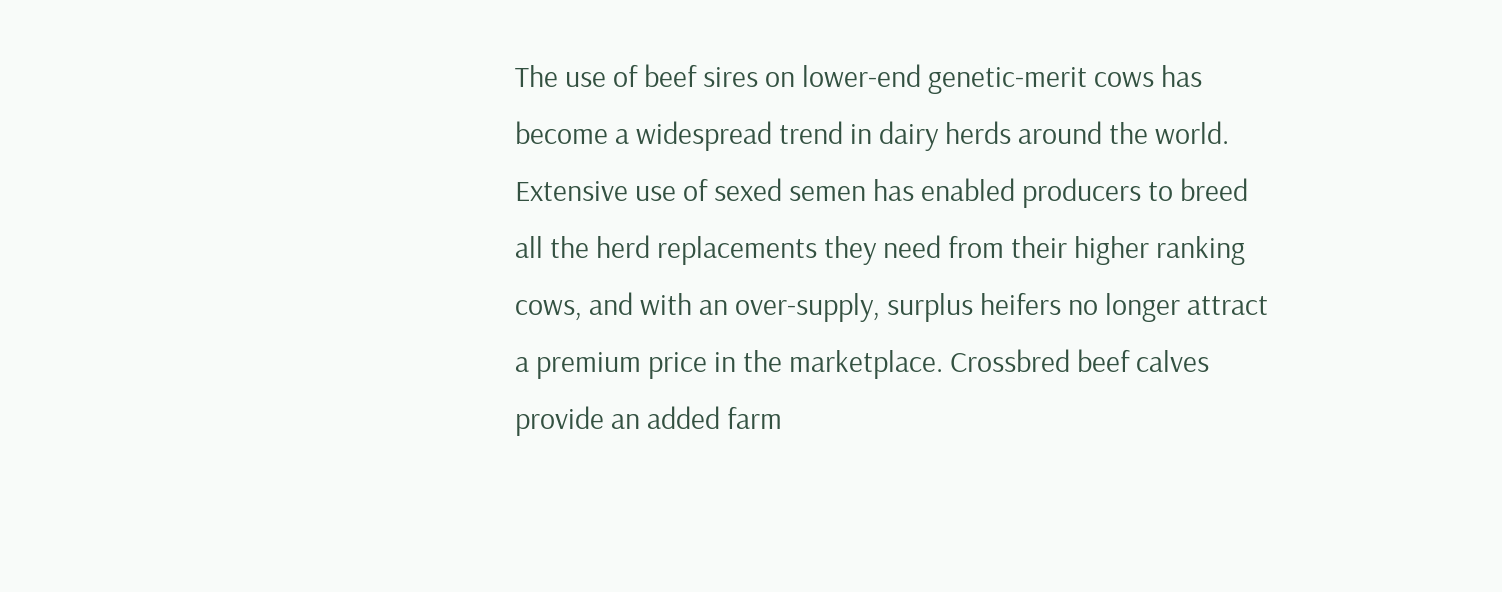The use of beef sires on lower-end genetic-merit cows has become a widespread trend in dairy herds around the world. Extensive use of sexed semen has enabled producers to breed all the herd replacements they need from their higher ranking cows, and with an over-supply, surplus heifers no longer attract a premium price in the marketplace. Crossbred beef calves provide an added farm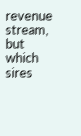revenue stream, but which sires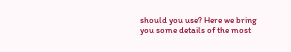should you use? Here we bring you some details of the most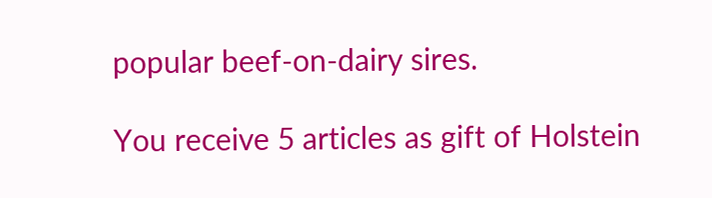popular beef-on-dairy sires.

You receive 5 articles as gift of Holstein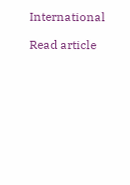International

Read article